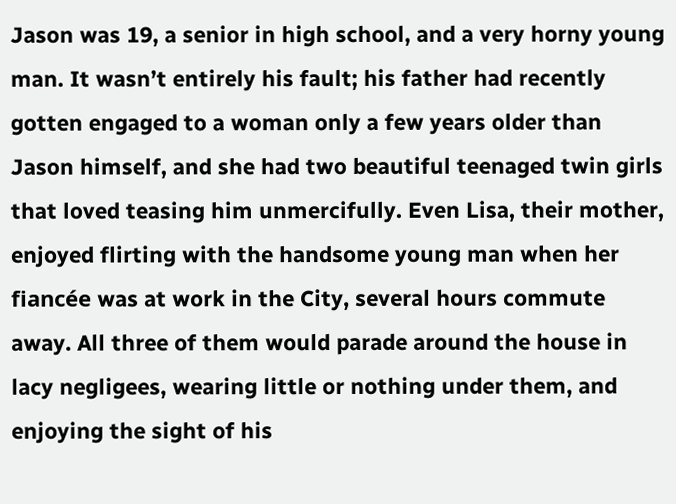Jason was 19, a senior in high school, and a very horny young man. It wasn’t entirely his fault; his father had recently gotten engaged to a woman only a few years older than Jason himself, and she had two beautiful teenaged twin girls that loved teasing him unmercifully. Even Lisa, their mother, enjoyed flirting with the handsome young man when her fiancée was at work in the City, several hours commute away. All three of them would parade around the house in lacy negligees, wearing little or nothing under them, and enjoying the sight of his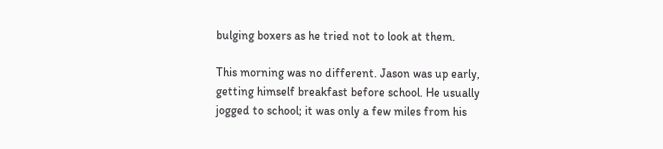bulging boxers as he tried not to look at them.

This morning was no different. Jason was up early, getting himself breakfast before school. He usually jogged to school; it was only a few miles from his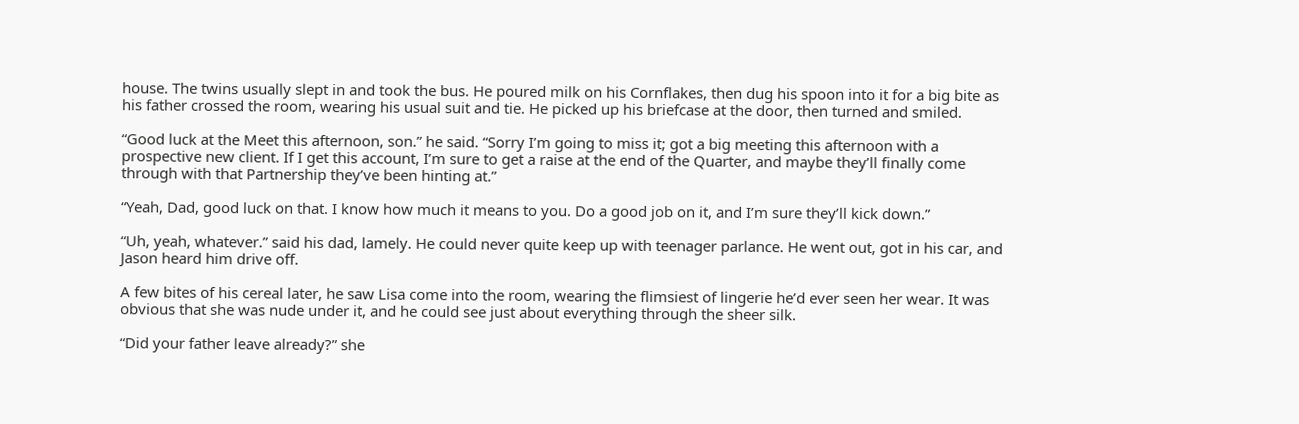house. The twins usually slept in and took the bus. He poured milk on his Cornflakes, then dug his spoon into it for a big bite as his father crossed the room, wearing his usual suit and tie. He picked up his briefcase at the door, then turned and smiled.

“Good luck at the Meet this afternoon, son.” he said. “Sorry I’m going to miss it; got a big meeting this afternoon with a prospective new client. If I get this account, I’m sure to get a raise at the end of the Quarter, and maybe they’ll finally come through with that Partnership they’ve been hinting at.”

“Yeah, Dad, good luck on that. I know how much it means to you. Do a good job on it, and I’m sure they’ll kick down.”

“Uh, yeah, whatever.” said his dad, lamely. He could never quite keep up with teenager parlance. He went out, got in his car, and Jason heard him drive off.

A few bites of his cereal later, he saw Lisa come into the room, wearing the flimsiest of lingerie he’d ever seen her wear. It was obvious that she was nude under it, and he could see just about everything through the sheer silk.

“Did your father leave already?” she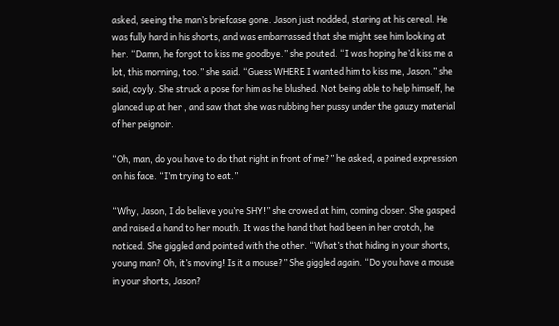asked, seeing the man’s briefcase gone. Jason just nodded, staring at his cereal. He was fully hard in his shorts, and was embarrassed that she might see him looking at her. “Damn, he forgot to kiss me goodbye.” she pouted. “I was hoping he’d kiss me a lot, this morning, too.” she said. “Guess WHERE I wanted him to kiss me, Jason.” she said, coyly. She struck a pose for him as he blushed. Not being able to help himself, he glanced up at her , and saw that she was rubbing her pussy under the gauzy material of her peignoir.

“Oh, man, do you have to do that right in front of me?” he asked, a pained expression on his face. “I’m trying to eat.”

“Why, Jason, I do believe you’re SHY!” she crowed at him, coming closer. She gasped and raised a hand to her mouth. It was the hand that had been in her crotch, he noticed. She giggled and pointed with the other. “What’s that hiding in your shorts, young man? Oh, it’s moving! Is it a mouse?” She giggled again. “Do you have a mouse in your shorts, Jason?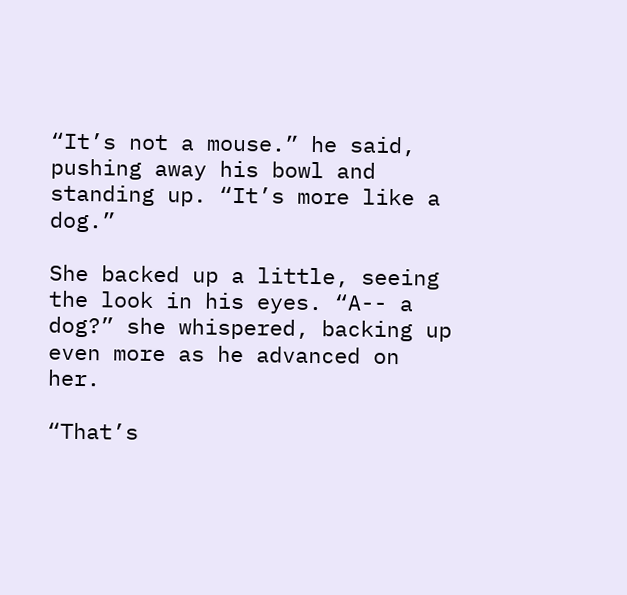“It’s not a mouse.” he said, pushing away his bowl and standing up. “It’s more like a dog.”

She backed up a little, seeing the look in his eyes. “A-- a dog?” she whispered, backing up even more as he advanced on her.

“That’s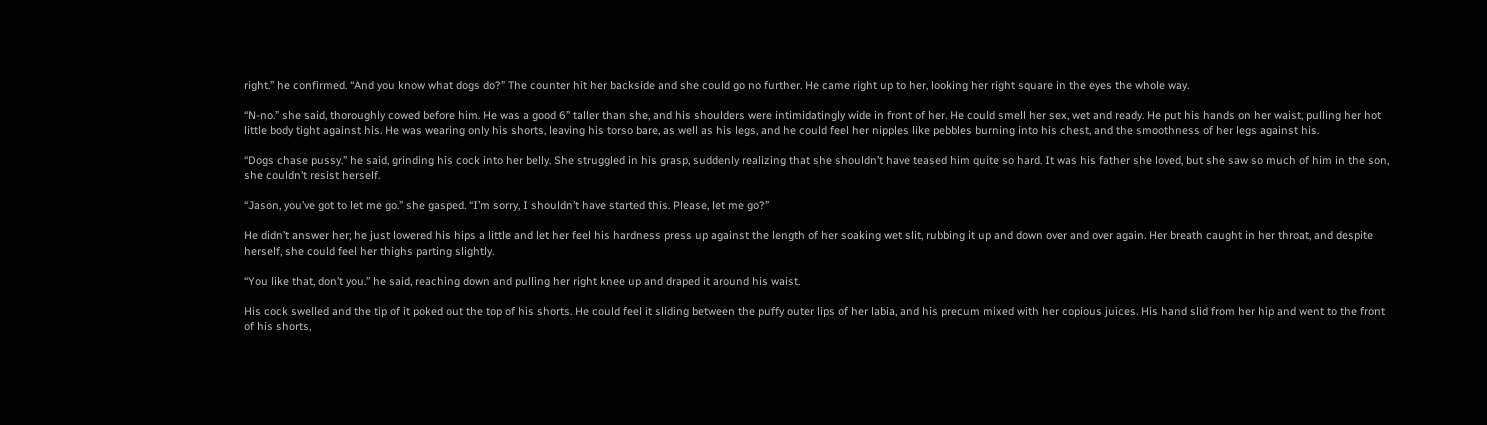right.” he confirmed. “And you know what dogs do?” The counter hit her backside and she could go no further. He came right up to her, looking her right square in the eyes the whole way.

“N-no.” she said, thoroughly cowed before him. He was a good 6” taller than she, and his shoulders were intimidatingly wide in front of her. He could smell her sex, wet and ready. He put his hands on her waist, pulling her hot little body tight against his. He was wearing only his shorts, leaving his torso bare, as well as his legs, and he could feel her nipples like pebbles burning into his chest, and the smoothness of her legs against his.

“Dogs chase pussy.” he said, grinding his cock into her belly. She struggled in his grasp, suddenly realizing that she shouldn’t have teased him quite so hard. It was his father she loved, but she saw so much of him in the son, she couldn’t resist herself.

“Jason, you’ve got to let me go.” she gasped. “I’m sorry, I shouldn’t have started this. Please, let me go?”

He didn’t answer her; he just lowered his hips a little and let her feel his hardness press up against the length of her soaking wet slit, rubbing it up and down over and over again. Her breath caught in her throat, and despite herself, she could feel her thighs parting slightly.

“You like that, don’t you.” he said, reaching down and pulling her right knee up and draped it around his waist.

His cock swelled and the tip of it poked out the top of his shorts. He could feel it sliding between the puffy outer lips of her labia, and his precum mixed with her copious juices. His hand slid from her hip and went to the front of his shorts,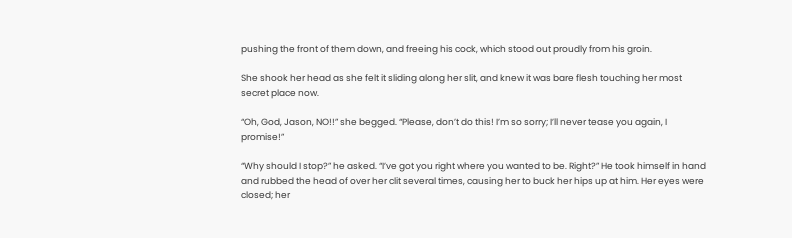pushing the front of them down, and freeing his cock, which stood out proudly from his groin.

She shook her head as she felt it sliding along her slit, and knew it was bare flesh touching her most secret place now.

“Oh, God, Jason, NO!!” she begged. “Please, don’t do this! I’m so sorry; I’ll never tease you again, I promise!”

“Why should I stop?” he asked. “I’ve got you right where you wanted to be. Right?” He took himself in hand and rubbed the head of over her clit several times, causing her to buck her hips up at him. Her eyes were closed; her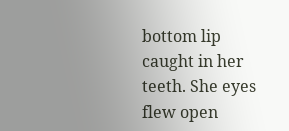bottom lip caught in her teeth. She eyes flew open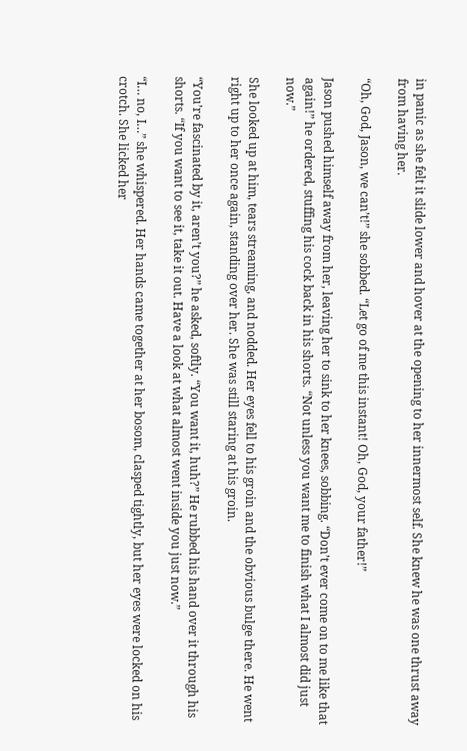in panic as she felt it slide lower and hover at the opening to her innermost self. She knew he was one thrust away from having her.

“Oh, God, Jason, we can’t!” she sobbed. “Let go of me this instant! Oh, God, your father!”

Jason pushed himself away from her, leaving her to sink to her knees, sobbing. “Don’t ever come on to me like that again!” he ordered, stuffing his cock back in his shorts. “Not unless you want me to finish what I almost did just now.”

She looked up at him, tears streaming, and nodded. Her eyes fell to his groin and the obvious bulge there. He went right up to her once again, standing over her. She was still staring at his groin.

“You’re fascinated by it, aren’t you?” he asked, softly. “You want it, huh?” He rubbed his hand over it through his shorts. “If you want to see it, take it out. Have a look at what almost went inside you just now.”

“I… no, I…” she whispered. Her hands came together at her bosom, clasped tightly, but her eyes were locked on his crotch. She licked her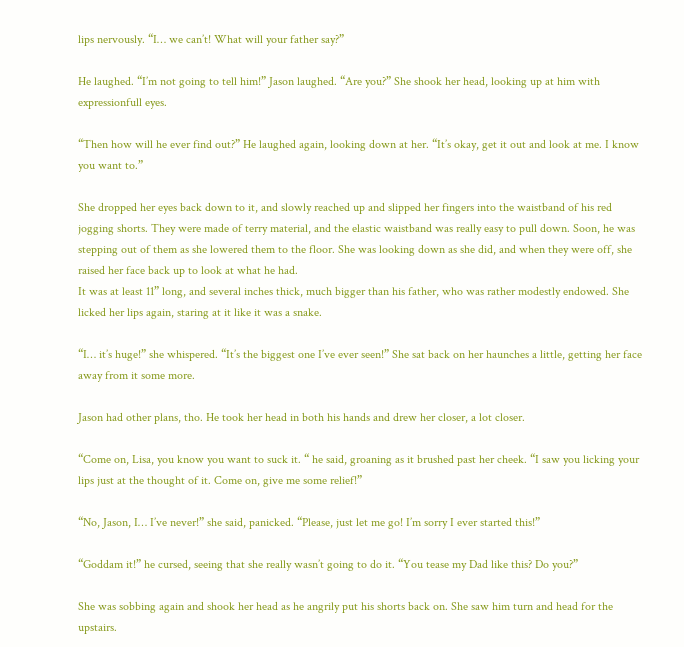lips nervously. “I… we can’t! What will your father say?”

He laughed. “I’m not going to tell him!” Jason laughed. “Are you?” She shook her head, looking up at him with expressionfull eyes.

“Then how will he ever find out?” He laughed again, looking down at her. “It’s okay, get it out and look at me. I know you want to.”

She dropped her eyes back down to it, and slowly reached up and slipped her fingers into the waistband of his red jogging shorts. They were made of terry material, and the elastic waistband was really easy to pull down. Soon, he was stepping out of them as she lowered them to the floor. She was looking down as she did, and when they were off, she raised her face back up to look at what he had.
It was at least 11” long, and several inches thick, much bigger than his father, who was rather modestly endowed. She licked her lips again, staring at it like it was a snake.

“I… it’s huge!” she whispered. “It’s the biggest one I’ve ever seen!” She sat back on her haunches a little, getting her face away from it some more.

Jason had other plans, tho. He took her head in both his hands and drew her closer, a lot closer.

“Come on, Lisa, you know you want to suck it. “ he said, groaning as it brushed past her cheek. “I saw you licking your lips just at the thought of it. Come on, give me some relief!”

“No, Jason, I… I’ve never!” she said, panicked. “Please, just let me go! I’m sorry I ever started this!”

“Goddam it!” he cursed, seeing that she really wasn’t going to do it. “You tease my Dad like this? Do you?”

She was sobbing again and shook her head as he angrily put his shorts back on. She saw him turn and head for the upstairs.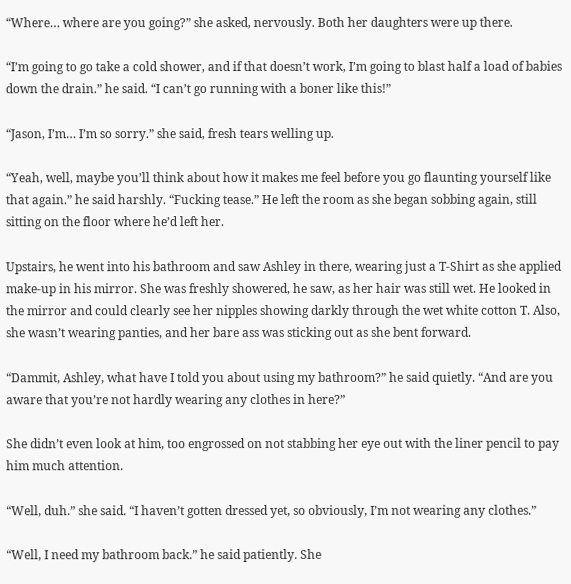“Where… where are you going?” she asked, nervously. Both her daughters were up there.

“I’m going to go take a cold shower, and if that doesn’t work, I’m going to blast half a load of babies down the drain.” he said. “I can’t go running with a boner like this!”

“Jason, I’m… I’m so sorry.” she said, fresh tears welling up.

“Yeah, well, maybe you’ll think about how it makes me feel before you go flaunting yourself like that again.” he said harshly. “Fucking tease.” He left the room as she began sobbing again, still sitting on the floor where he’d left her.

Upstairs, he went into his bathroom and saw Ashley in there, wearing just a T-Shirt as she applied make-up in his mirror. She was freshly showered, he saw, as her hair was still wet. He looked in the mirror and could clearly see her nipples showing darkly through the wet white cotton T. Also, she wasn’t wearing panties, and her bare ass was sticking out as she bent forward.

“Dammit, Ashley, what have I told you about using my bathroom?” he said quietly. “And are you aware that you’re not hardly wearing any clothes in here?”

She didn’t even look at him, too engrossed on not stabbing her eye out with the liner pencil to pay him much attention.

“Well, duh.” she said. “I haven’t gotten dressed yet, so obviously, I’m not wearing any clothes.”

“Well, I need my bathroom back.” he said patiently. She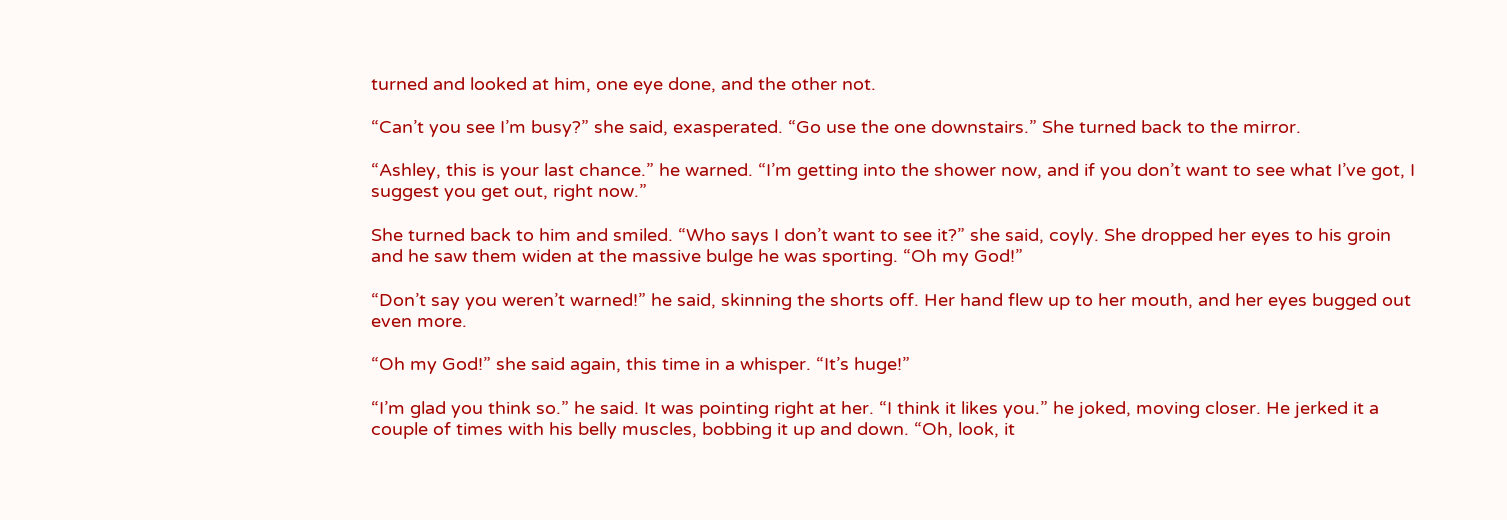turned and looked at him, one eye done, and the other not.

“Can’t you see I’m busy?” she said, exasperated. “Go use the one downstairs.” She turned back to the mirror.

“Ashley, this is your last chance.” he warned. “I’m getting into the shower now, and if you don’t want to see what I’ve got, I suggest you get out, right now.”

She turned back to him and smiled. “Who says I don’t want to see it?” she said, coyly. She dropped her eyes to his groin and he saw them widen at the massive bulge he was sporting. “Oh my God!”

“Don’t say you weren’t warned!” he said, skinning the shorts off. Her hand flew up to her mouth, and her eyes bugged out even more.

“Oh my God!” she said again, this time in a whisper. “It’s huge!”

“I’m glad you think so.” he said. It was pointing right at her. “I think it likes you.” he joked, moving closer. He jerked it a couple of times with his belly muscles, bobbing it up and down. “Oh, look, it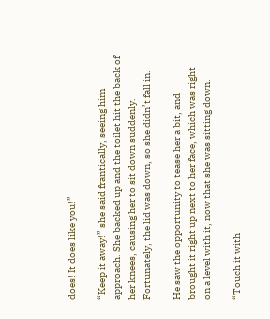does! It does like you!”

“Keep it away!” she said frantically, seeing him approach. She backed up and the toilet hit the back of her knees, causing her to sit down suddenly. Fortunately, the lid was down, so she didn’t fall in.

He saw the opportunity to tease her a bit, and brought it right up next to her face, which was right on a level with it, now that she was sitting down.

“Touch it with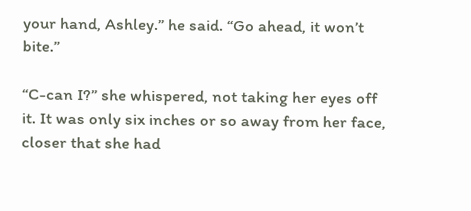your hand, Ashley.” he said. “Go ahead, it won’t bite.”

“C-can I?” she whispered, not taking her eyes off it. It was only six inches or so away from her face, closer that she had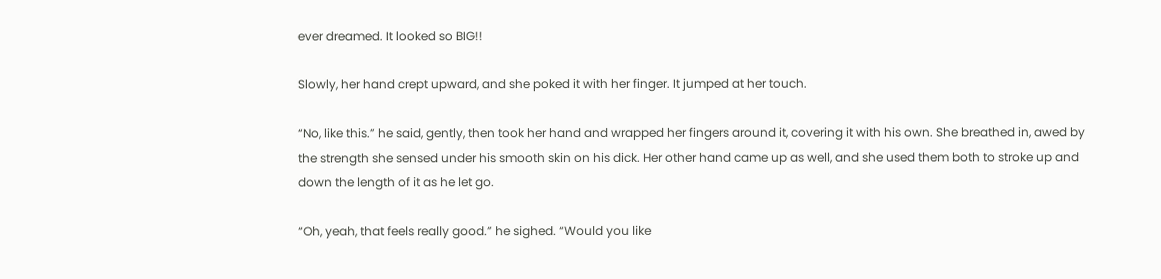ever dreamed. It looked so BIG!!

Slowly, her hand crept upward, and she poked it with her finger. It jumped at her touch.

“No, like this.” he said, gently, then took her hand and wrapped her fingers around it, covering it with his own. She breathed in, awed by the strength she sensed under his smooth skin on his dick. Her other hand came up as well, and she used them both to stroke up and down the length of it as he let go.

“Oh, yeah, that feels really good.” he sighed. “Would you like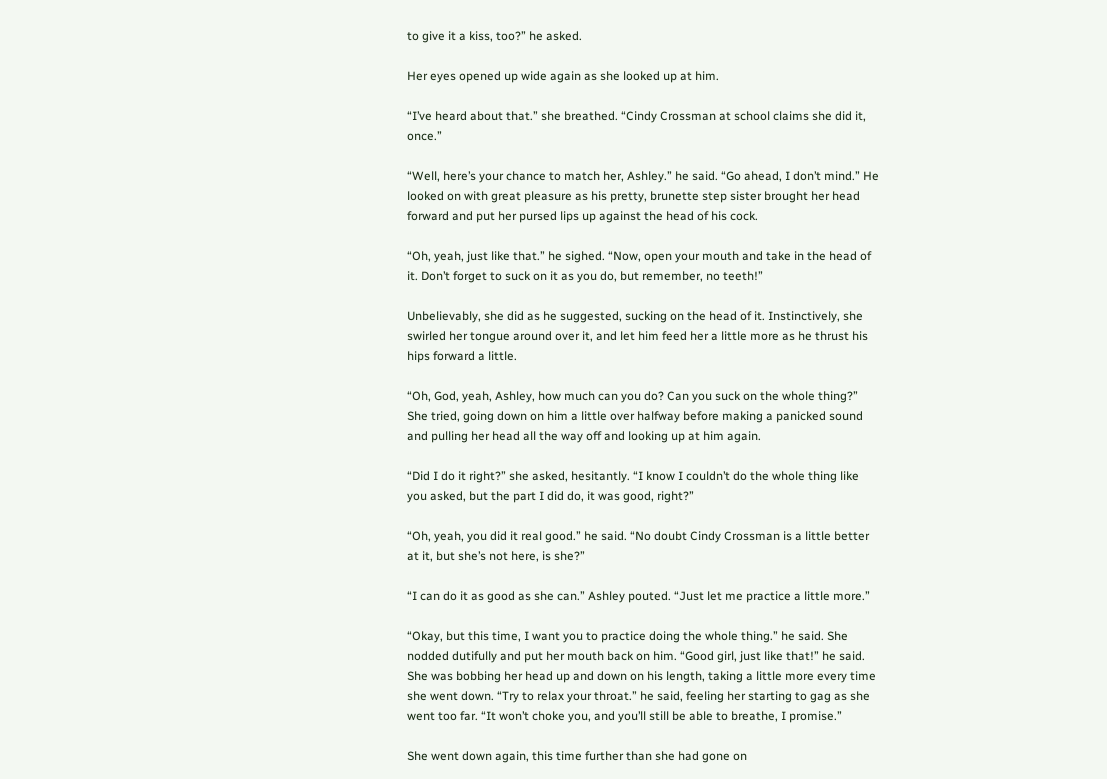to give it a kiss, too?” he asked.

Her eyes opened up wide again as she looked up at him.

“I’ve heard about that.” she breathed. “Cindy Crossman at school claims she did it, once.”

“Well, here’s your chance to match her, Ashley.” he said. “Go ahead, I don’t mind.” He looked on with great pleasure as his pretty, brunette step sister brought her head forward and put her pursed lips up against the head of his cock.

“Oh, yeah, just like that.” he sighed. “Now, open your mouth and take in the head of it. Don’t forget to suck on it as you do, but remember, no teeth!”

Unbelievably, she did as he suggested, sucking on the head of it. Instinctively, she swirled her tongue around over it, and let him feed her a little more as he thrust his hips forward a little.

“Oh, God, yeah, Ashley, how much can you do? Can you suck on the whole thing?” She tried, going down on him a little over halfway before making a panicked sound and pulling her head all the way off and looking up at him again.

“Did I do it right?” she asked, hesitantly. “I know I couldn’t do the whole thing like you asked, but the part I did do, it was good, right?”

“Oh, yeah, you did it real good.” he said. “No doubt Cindy Crossman is a little better at it, but she’s not here, is she?”

“I can do it as good as she can.” Ashley pouted. “Just let me practice a little more.”

“Okay, but this time, I want you to practice doing the whole thing.” he said. She nodded dutifully and put her mouth back on him. “Good girl, just like that!” he said. She was bobbing her head up and down on his length, taking a little more every time she went down. “Try to relax your throat.” he said, feeling her starting to gag as she went too far. “It won’t choke you, and you’ll still be able to breathe, I promise.”

She went down again, this time further than she had gone on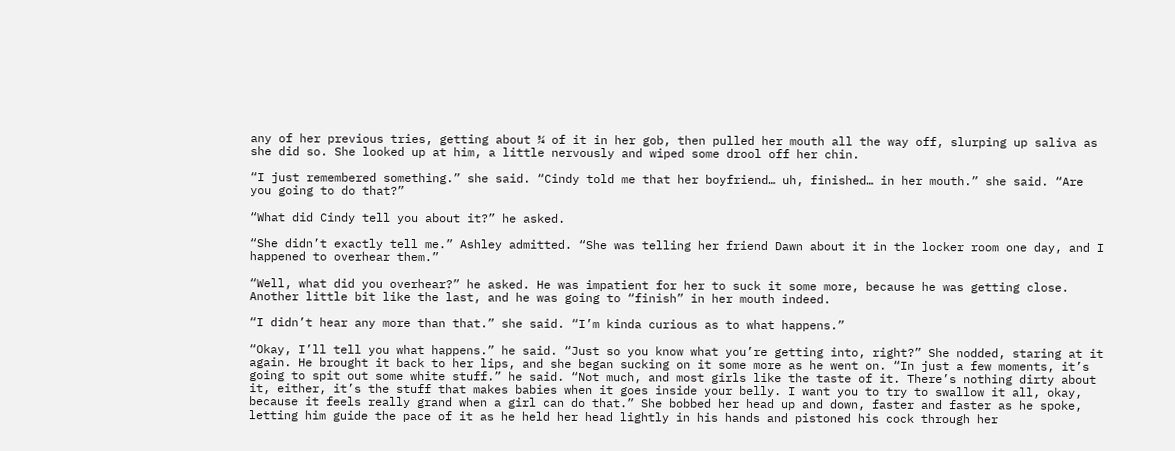any of her previous tries, getting about ¾ of it in her gob, then pulled her mouth all the way off, slurping up saliva as she did so. She looked up at him, a little nervously and wiped some drool off her chin.

“I just remembered something.” she said. “Cindy told me that her boyfriend… uh, finished… in her mouth.” she said. “Are you going to do that?”

“What did Cindy tell you about it?” he asked.

“She didn’t exactly tell me.” Ashley admitted. “She was telling her friend Dawn about it in the locker room one day, and I happened to overhear them.”

“Well, what did you overhear?” he asked. He was impatient for her to suck it some more, because he was getting close. Another little bit like the last, and he was going to “finish” in her mouth indeed.

“I didn’t hear any more than that.” she said. “I’m kinda curious as to what happens.”

“Okay, I’ll tell you what happens.” he said. “Just so you know what you’re getting into, right?” She nodded, staring at it again. He brought it back to her lips, and she began sucking on it some more as he went on. “In just a few moments, it’s going to spit out some white stuff.” he said. “Not much, and most girls like the taste of it. There’s nothing dirty about it, either, it’s the stuff that makes babies when it goes inside your belly. I want you to try to swallow it all, okay, because it feels really grand when a girl can do that.” She bobbed her head up and down, faster and faster as he spoke, letting him guide the pace of it as he held her head lightly in his hands and pistoned his cock through her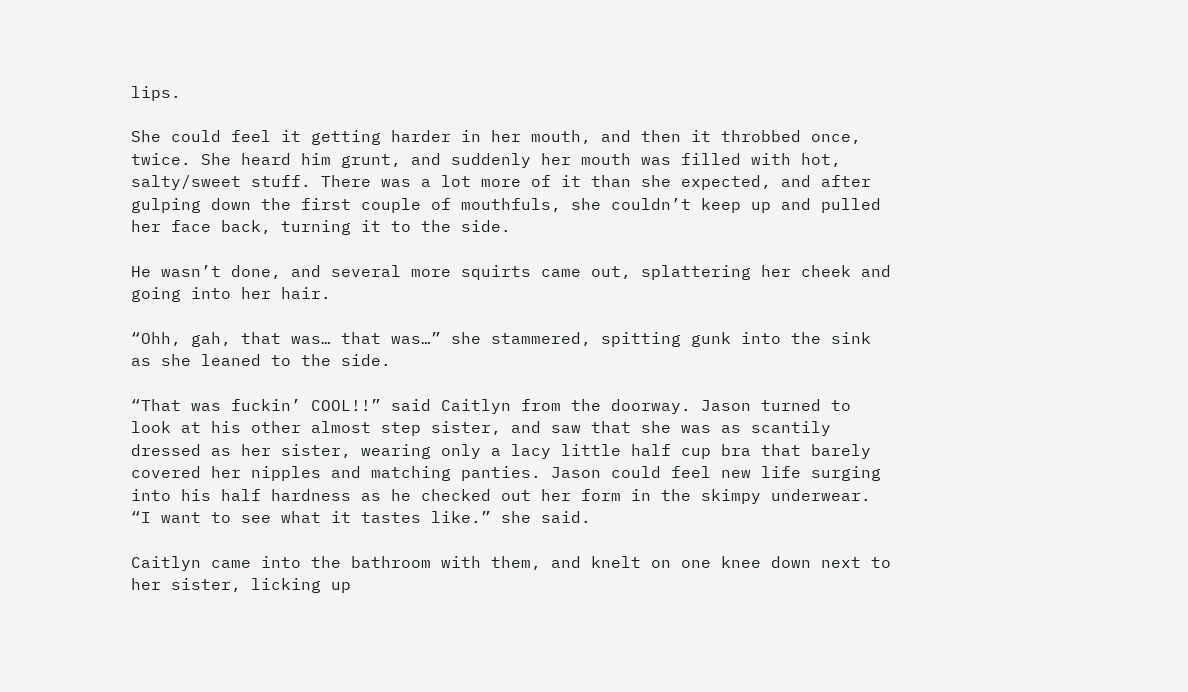lips.

She could feel it getting harder in her mouth, and then it throbbed once, twice. She heard him grunt, and suddenly her mouth was filled with hot, salty/sweet stuff. There was a lot more of it than she expected, and after gulping down the first couple of mouthfuls, she couldn’t keep up and pulled her face back, turning it to the side.

He wasn’t done, and several more squirts came out, splattering her cheek and going into her hair.

“Ohh, gah, that was… that was…” she stammered, spitting gunk into the sink as she leaned to the side.

“That was fuckin’ COOL!!” said Caitlyn from the doorway. Jason turned to look at his other almost step sister, and saw that she was as scantily dressed as her sister, wearing only a lacy little half cup bra that barely covered her nipples and matching panties. Jason could feel new life surging into his half hardness as he checked out her form in the skimpy underwear. “I want to see what it tastes like.” she said.

Caitlyn came into the bathroom with them, and knelt on one knee down next to her sister, licking up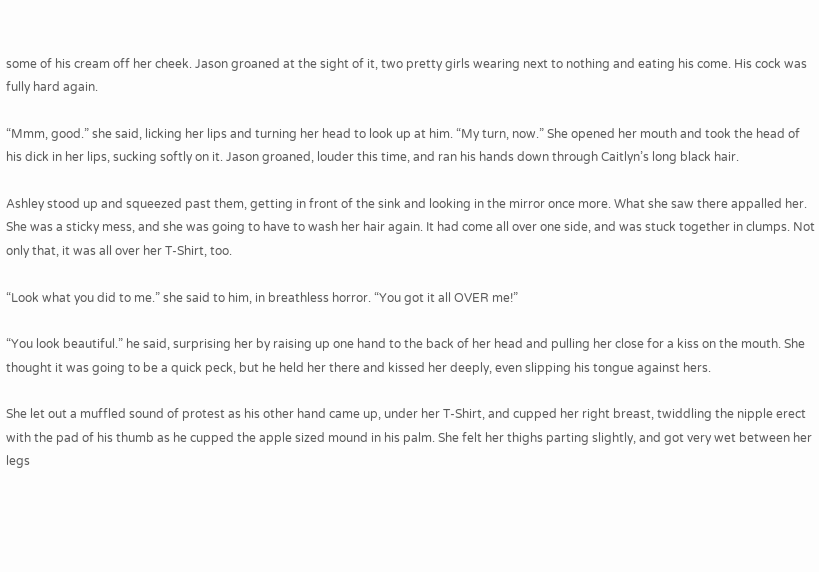some of his cream off her cheek. Jason groaned at the sight of it, two pretty girls wearing next to nothing and eating his come. His cock was fully hard again.

“Mmm, good.” she said, licking her lips and turning her head to look up at him. “My turn, now.” She opened her mouth and took the head of his dick in her lips, sucking softly on it. Jason groaned, louder this time, and ran his hands down through Caitlyn’s long black hair.

Ashley stood up and squeezed past them, getting in front of the sink and looking in the mirror once more. What she saw there appalled her. She was a sticky mess, and she was going to have to wash her hair again. It had come all over one side, and was stuck together in clumps. Not only that, it was all over her T-Shirt, too.

“Look what you did to me.” she said to him, in breathless horror. “You got it all OVER me!”

“You look beautiful.” he said, surprising her by raising up one hand to the back of her head and pulling her close for a kiss on the mouth. She thought it was going to be a quick peck, but he held her there and kissed her deeply, even slipping his tongue against hers.

She let out a muffled sound of protest as his other hand came up, under her T-Shirt, and cupped her right breast, twiddling the nipple erect with the pad of his thumb as he cupped the apple sized mound in his palm. She felt her thighs parting slightly, and got very wet between her legs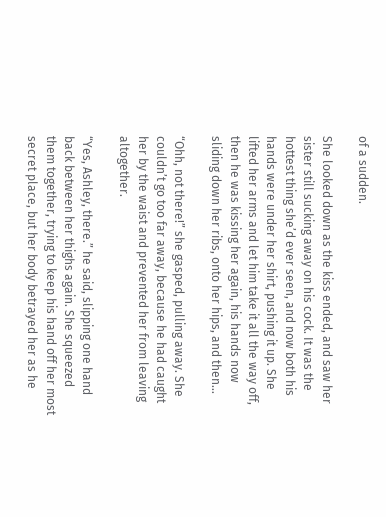of a sudden.

She looked down as the kiss ended, and saw her sister still sucking away on his cock. It was the hottest thing she’d ever seen, and now both his hands were under her shirt, pushing it up. She lifted her arms and let him take it all the way off, then he was kissing her again, his hands now sliding down her ribs, onto her hips, and then…

“Ohh, not there!” she gasped, pulling away. She couldn’t go too far away, because he had caught her by the waist and prevented her from leaving altogether.

“Yes, Ashley, there.” he said, slipping one hand back between her thighs again. She squeezed them together, trying to keep his hand off her most secret place, but her body betrayed her as he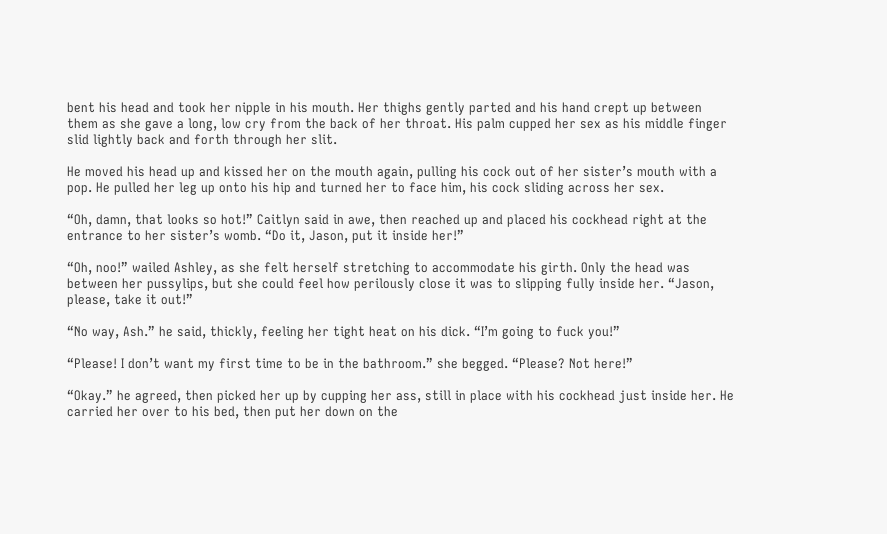bent his head and took her nipple in his mouth. Her thighs gently parted and his hand crept up between them as she gave a long, low cry from the back of her throat. His palm cupped her sex as his middle finger slid lightly back and forth through her slit.

He moved his head up and kissed her on the mouth again, pulling his cock out of her sister’s mouth with a pop. He pulled her leg up onto his hip and turned her to face him, his cock sliding across her sex.

“Oh, damn, that looks so hot!” Caitlyn said in awe, then reached up and placed his cockhead right at the entrance to her sister’s womb. “Do it, Jason, put it inside her!”

“Oh, noo!” wailed Ashley, as she felt herself stretching to accommodate his girth. Only the head was between her pussylips, but she could feel how perilously close it was to slipping fully inside her. “Jason, please, take it out!”

“No way, Ash.” he said, thickly, feeling her tight heat on his dick. “I’m going to fuck you!”

“Please! I don’t want my first time to be in the bathroom.” she begged. “Please? Not here!”

“Okay.” he agreed, then picked her up by cupping her ass, still in place with his cockhead just inside her. He carried her over to his bed, then put her down on the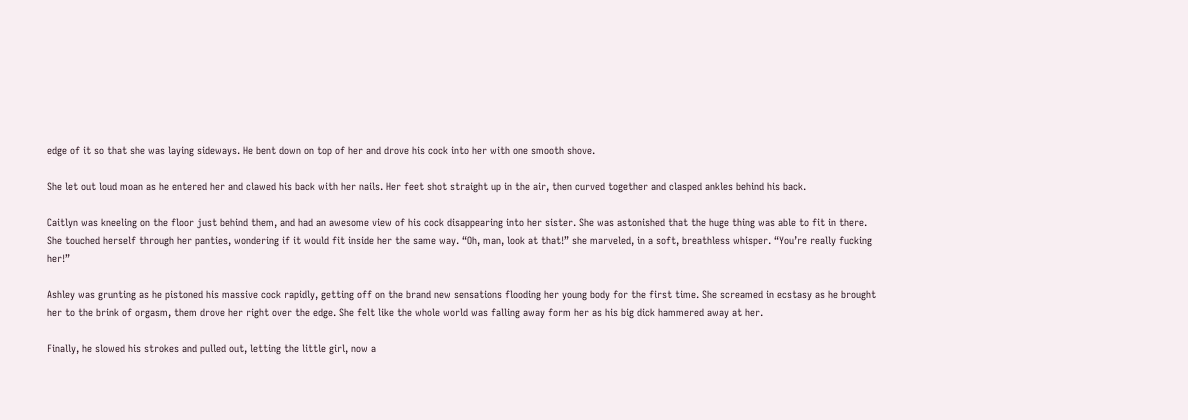edge of it so that she was laying sideways. He bent down on top of her and drove his cock into her with one smooth shove.

She let out loud moan as he entered her and clawed his back with her nails. Her feet shot straight up in the air, then curved together and clasped ankles behind his back.

Caitlyn was kneeling on the floor just behind them, and had an awesome view of his cock disappearing into her sister. She was astonished that the huge thing was able to fit in there. She touched herself through her panties, wondering if it would fit inside her the same way. “Oh, man, look at that!” she marveled, in a soft, breathless whisper. “You’re really fucking her!”

Ashley was grunting as he pistoned his massive cock rapidly, getting off on the brand new sensations flooding her young body for the first time. She screamed in ecstasy as he brought her to the brink of orgasm, them drove her right over the edge. She felt like the whole world was falling away form her as his big dick hammered away at her.

Finally, he slowed his strokes and pulled out, letting the little girl, now a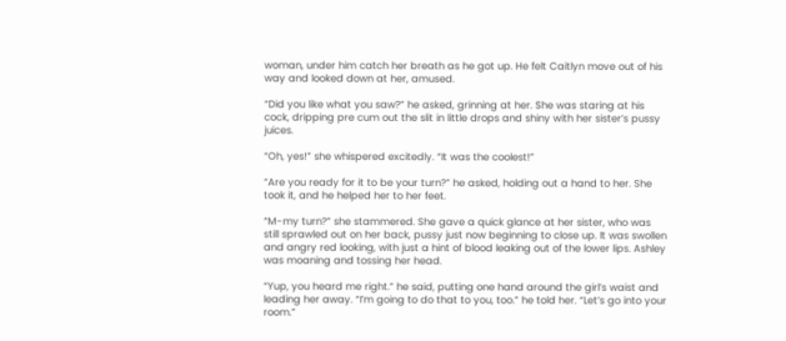woman, under him catch her breath as he got up. He felt Caitlyn move out of his way and looked down at her, amused.

“Did you like what you saw?” he asked, grinning at her. She was staring at his cock, dripping pre cum out the slit in little drops and shiny with her sister’s pussy juices.

“Oh, yes!” she whispered excitedly. “It was the coolest!”

“Are you ready for it to be your turn?” he asked, holding out a hand to her. She took it, and he helped her to her feet.

“M-my turn?” she stammered. She gave a quick glance at her sister, who was still sprawled out on her back, pussy just now beginning to close up. It was swollen and angry red looking, with just a hint of blood leaking out of the lower lips. Ashley was moaning and tossing her head.

“Yup, you heard me right.” he said, putting one hand around the girl’s waist and leading her away. “I’m going to do that to you, too.” he told her. “Let’s go into your room.”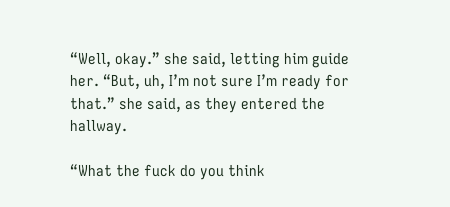“Well, okay.” she said, letting him guide her. “But, uh, I’m not sure I’m ready for that.” she said, as they entered the hallway.

“What the fuck do you think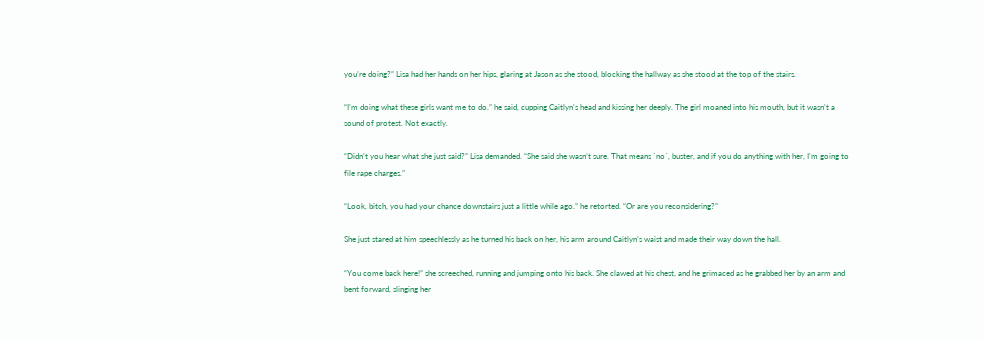you’re doing?” Lisa had her hands on her hips, glaring at Jason as she stood, blocking the hallway as she stood at the top of the stairs.

“I’m doing what these girls want me to do.” he said, cupping Caitlyn’s head and kissing her deeply. The girl moaned into his mouth, but it wasn’t a sound of protest. Not exactly.

“Didn’t you hear what she just said?” Lisa demanded. “She said she wasn’t sure. That means `no`, buster, and if you do anything with her, I’m going to file rape charges.”

“Look, bitch, you had your chance downstairs just a little while ago.” he retorted. “Or are you reconsidering?”

She just stared at him speechlessly as he turned his back on her, his arm around Caitlyn’s waist and made their way down the hall.

“You come back here!” she screeched, running and jumping onto his back. She clawed at his chest, and he grimaced as he grabbed her by an arm and bent forward, slinging her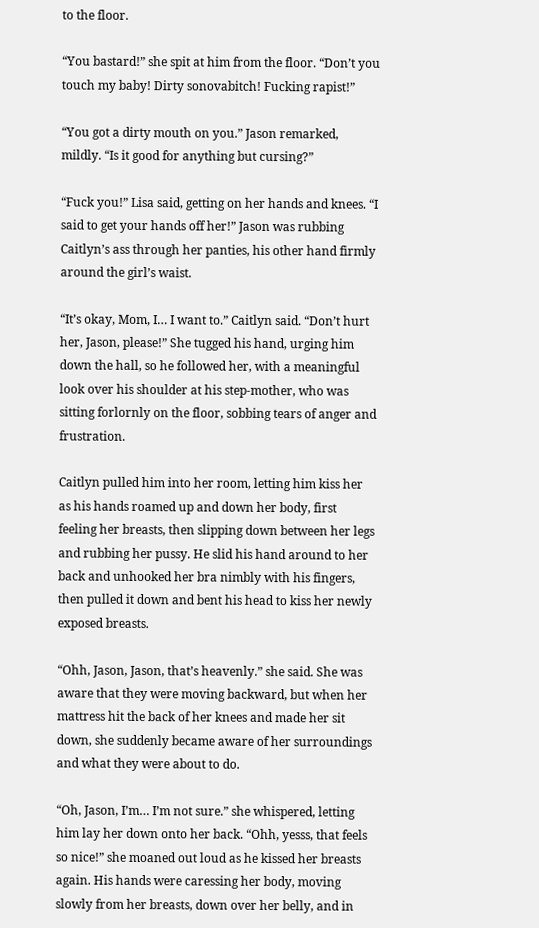to the floor.

“You bastard!” she spit at him from the floor. “Don’t you touch my baby! Dirty sonovabitch! Fucking rapist!”

“You got a dirty mouth on you.” Jason remarked, mildly. “Is it good for anything but cursing?”

“Fuck you!” Lisa said, getting on her hands and knees. “I said to get your hands off her!” Jason was rubbing Caitlyn’s ass through her panties, his other hand firmly around the girl’s waist.

“It’s okay, Mom, I… I want to.” Caitlyn said. “Don’t hurt her, Jason, please!” She tugged his hand, urging him down the hall, so he followed her, with a meaningful look over his shoulder at his step-mother, who was sitting forlornly on the floor, sobbing tears of anger and frustration.

Caitlyn pulled him into her room, letting him kiss her as his hands roamed up and down her body, first feeling her breasts, then slipping down between her legs and rubbing her pussy. He slid his hand around to her back and unhooked her bra nimbly with his fingers, then pulled it down and bent his head to kiss her newly exposed breasts.

“Ohh, Jason, Jason, that’s heavenly.” she said. She was aware that they were moving backward, but when her mattress hit the back of her knees and made her sit down, she suddenly became aware of her surroundings and what they were about to do.

“Oh, Jason, I’m… I’m not sure.” she whispered, letting him lay her down onto her back. “Ohh, yesss, that feels so nice!” she moaned out loud as he kissed her breasts again. His hands were caressing her body, moving slowly from her breasts, down over her belly, and in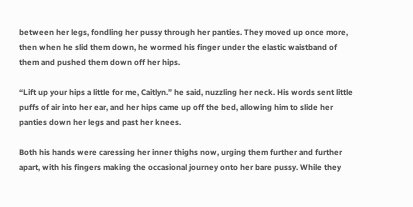between her legs, fondling her pussy through her panties. They moved up once more, then when he slid them down, he wormed his finger under the elastic waistband of them and pushed them down off her hips.

“Lift up your hips a little for me, Caitlyn.” he said, nuzzling her neck. His words sent little puffs of air into her ear, and her hips came up off the bed, allowing him to slide her panties down her legs and past her knees.

Both his hands were caressing her inner thighs now, urging them further and further apart, with his fingers making the occasional journey onto her bare pussy. While they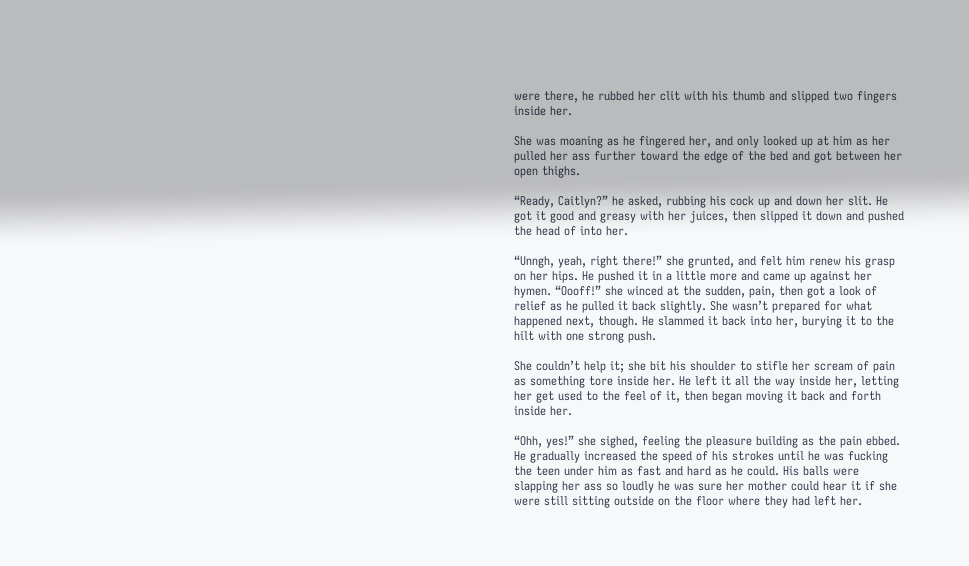were there, he rubbed her clit with his thumb and slipped two fingers inside her.

She was moaning as he fingered her, and only looked up at him as her pulled her ass further toward the edge of the bed and got between her open thighs.

“Ready, Caitlyn?” he asked, rubbing his cock up and down her slit. He got it good and greasy with her juices, then slipped it down and pushed the head of into her.

“Unngh, yeah, right there!” she grunted, and felt him renew his grasp on her hips. He pushed it in a little more and came up against her hymen. “Oooff!” she winced at the sudden, pain, then got a look of relief as he pulled it back slightly. She wasn’t prepared for what happened next, though. He slammed it back into her, burying it to the hilt with one strong push.

She couldn’t help it; she bit his shoulder to stifle her scream of pain as something tore inside her. He left it all the way inside her, letting her get used to the feel of it, then began moving it back and forth inside her.

“Ohh, yes!” she sighed, feeling the pleasure building as the pain ebbed. He gradually increased the speed of his strokes until he was fucking the teen under him as fast and hard as he could. His balls were slapping her ass so loudly he was sure her mother could hear it if she were still sitting outside on the floor where they had left her.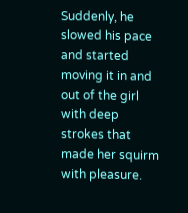Suddenly, he slowed his pace and started moving it in and out of the girl with deep strokes that made her squirm with pleasure.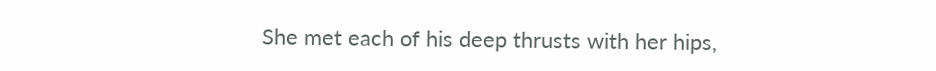She met each of his deep thrusts with her hips,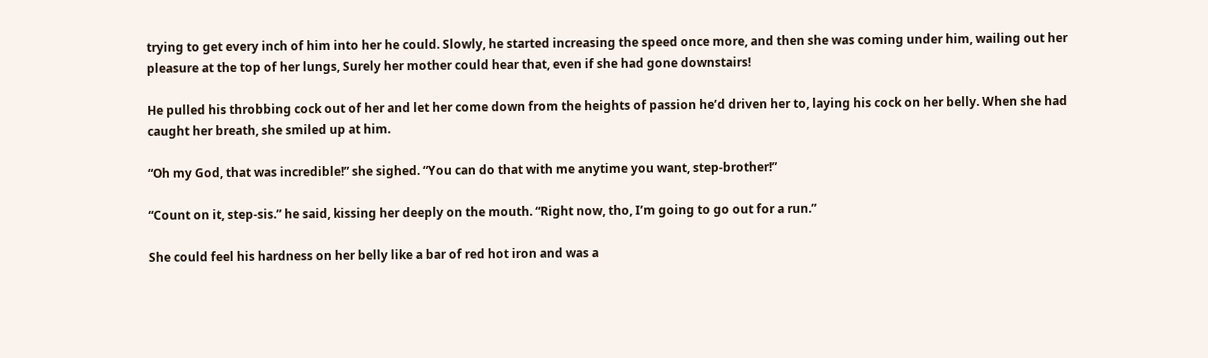trying to get every inch of him into her he could. Slowly, he started increasing the speed once more, and then she was coming under him, wailing out her pleasure at the top of her lungs, Surely her mother could hear that, even if she had gone downstairs!

He pulled his throbbing cock out of her and let her come down from the heights of passion he’d driven her to, laying his cock on her belly. When she had caught her breath, she smiled up at him.

“Oh my God, that was incredible!” she sighed. “You can do that with me anytime you want, step-brother!”

“Count on it, step-sis.” he said, kissing her deeply on the mouth. “Right now, tho, I’m going to go out for a run.”

She could feel his hardness on her belly like a bar of red hot iron and was a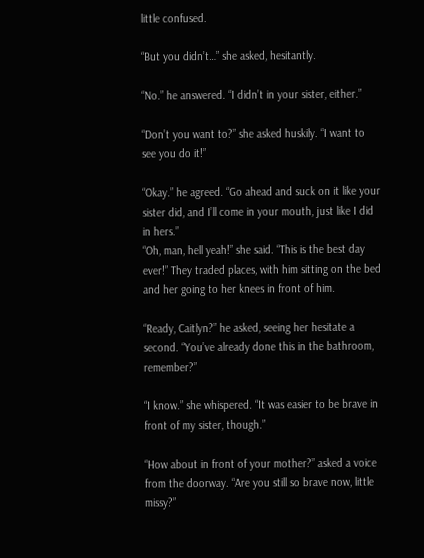little confused.

“But you didn’t…” she asked, hesitantly.

“No.” he answered. “I didn’t in your sister, either.”

“Don’t you want to?” she asked huskily. “I want to see you do it!”

“Okay.” he agreed. “Go ahead and suck on it like your sister did, and I’ll come in your mouth, just like I did in hers.”
“Oh, man, hell yeah!” she said. “This is the best day ever!” They traded places, with him sitting on the bed and her going to her knees in front of him.

“Ready, Caitlyn?” he asked, seeing her hesitate a second. “You’ve already done this in the bathroom, remember?”

“I know.” she whispered. “It was easier to be brave in front of my sister, though.”

“How about in front of your mother?” asked a voice from the doorway. “Are you still so brave now, little missy?”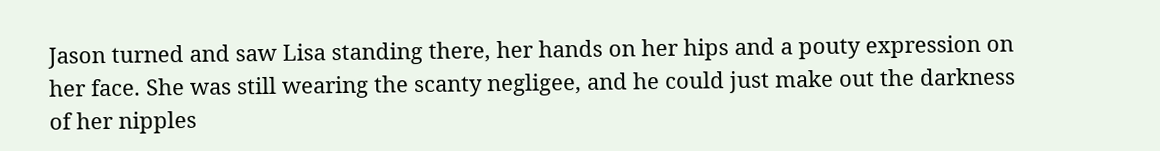Jason turned and saw Lisa standing there, her hands on her hips and a pouty expression on her face. She was still wearing the scanty negligee, and he could just make out the darkness of her nipples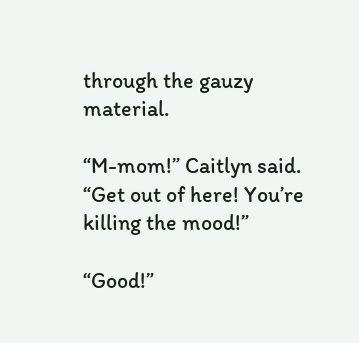through the gauzy material.

“M-mom!” Caitlyn said. “Get out of here! You’re killing the mood!”

“Good!”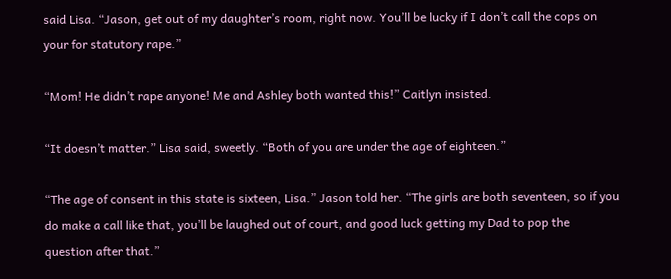said Lisa. “Jason, get out of my daughter’s room, right now. You’ll be lucky if I don’t call the cops on your for statutory rape.”

“Mom! He didn’t rape anyone! Me and Ashley both wanted this!” Caitlyn insisted.

“It doesn’t matter.” Lisa said, sweetly. “Both of you are under the age of eighteen.”

“The age of consent in this state is sixteen, Lisa.” Jason told her. “The girls are both seventeen, so if you do make a call like that, you’ll be laughed out of court, and good luck getting my Dad to pop the question after that.”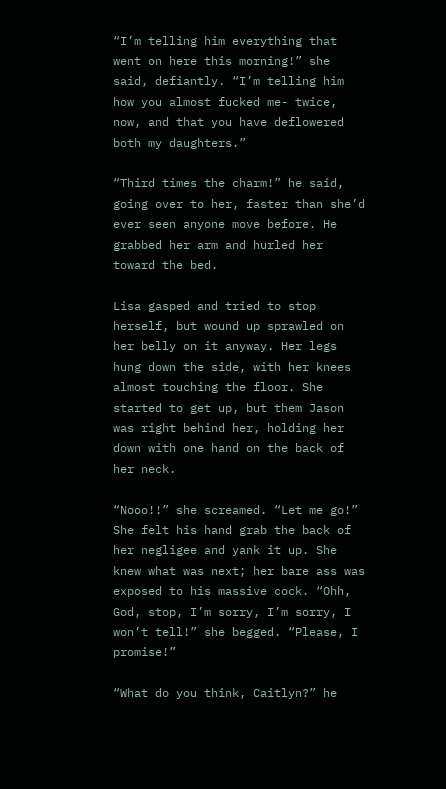“I’m telling him everything that went on here this morning!” she said, defiantly. “I’m telling him how you almost fucked me- twice, now, and that you have deflowered both my daughters.”

“Third times the charm!” he said, going over to her, faster than she’d ever seen anyone move before. He grabbed her arm and hurled her toward the bed.

Lisa gasped and tried to stop herself, but wound up sprawled on her belly on it anyway. Her legs hung down the side, with her knees almost touching the floor. She started to get up, but them Jason was right behind her, holding her down with one hand on the back of her neck.

“Nooo!!” she screamed. “Let me go!” She felt his hand grab the back of her negligee and yank it up. She knew what was next; her bare ass was exposed to his massive cock. “Ohh, God, stop, I’m sorry, I’m sorry, I won’t tell!” she begged. “Please, I promise!”

“What do you think, Caitlyn?” he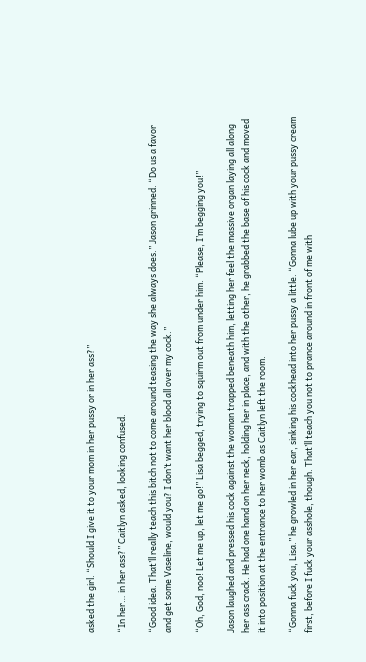asked the girl. “Should I give it to your mom in her pussy or in her ass?”

“In her… in her ass?” Caitlyn asked, looking confused.

“Good idea. That’ll really teach this bitch not to come around teasing the way she always does.” Jason grinned. “Do us a favor and get some Vaseline, would you? I don’t want her blood all over my cock.”

“Oh, God, noo! Let me up, let me go!” Lisa begged, trying to squirm out from under him. “Please, I’m begging you!”

Jason laughed and pressed his cock against the woman trapped beneath him, letting her feel the massive organ laying all along her ass crack. He had one hand on her neck, holding her in place, and with the other, he grabbed the base of his cock and moved it into position at the entrance to her womb as Caitlyn left the room.

“Gonna fuck you, Lisa.” he growled in her ear, sinking his cockhead into her pussy a little. “Gonna lube up with your pussy cream first, before I fuck your asshole, though. That’ll teach you not to prance around in front of me with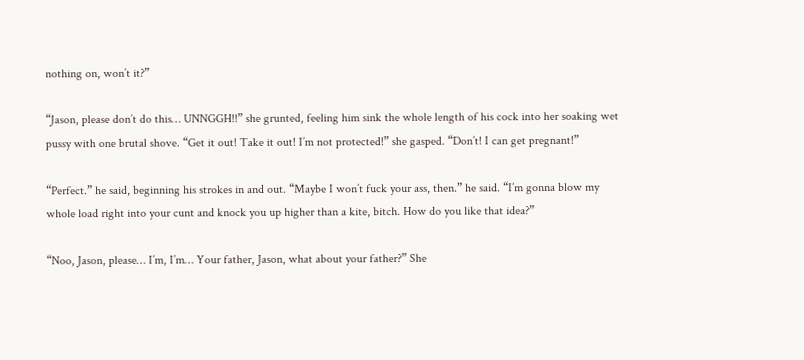nothing on, won’t it?”

“Jason, please don’t do this… UNNGGH!!” she grunted, feeling him sink the whole length of his cock into her soaking wet pussy with one brutal shove. “Get it out! Take it out! I’m not protected!” she gasped. “Don’t! I can get pregnant!”

“Perfect.” he said, beginning his strokes in and out. “Maybe I won’t fuck your ass, then.” he said. “I’m gonna blow my whole load right into your cunt and knock you up higher than a kite, bitch. How do you like that idea?”

“Noo, Jason, please… I’m, I’m… Your father, Jason, what about your father?” She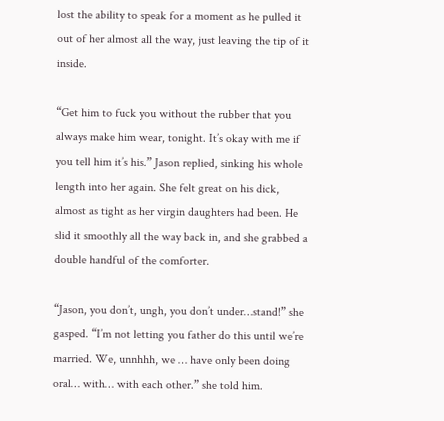lost the ability to speak for a moment as he pulled it out of her almost all the way, just leaving the tip of it inside.

“Get him to fuck you without the rubber that you always make him wear, tonight. It’s okay with me if you tell him it’s his.” Jason replied, sinking his whole length into her again. She felt great on his dick, almost as tight as her virgin daughters had been. He slid it smoothly all the way back in, and she grabbed a double handful of the comforter.

“Jason, you don’t, ungh, you don’t under…stand!” she gasped. “I’m not letting you father do this until we’re married. We, unnhhh, we … have only been doing oral… with… with each other.” she told him.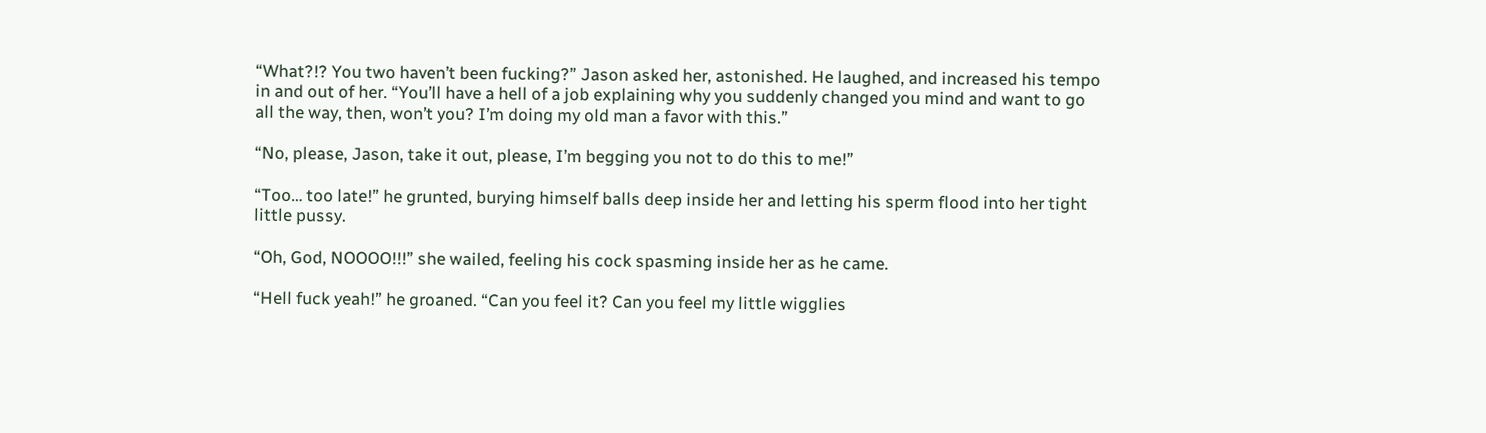“What?!? You two haven’t been fucking?” Jason asked her, astonished. He laughed, and increased his tempo in and out of her. “You’ll have a hell of a job explaining why you suddenly changed you mind and want to go all the way, then, won’t you? I’m doing my old man a favor with this.”

“No, please, Jason, take it out, please, I’m begging you not to do this to me!”

“Too… too late!” he grunted, burying himself balls deep inside her and letting his sperm flood into her tight little pussy.

“Oh, God, NOOOO!!!” she wailed, feeling his cock spasming inside her as he came.

“Hell fuck yeah!” he groaned. “Can you feel it? Can you feel my little wigglies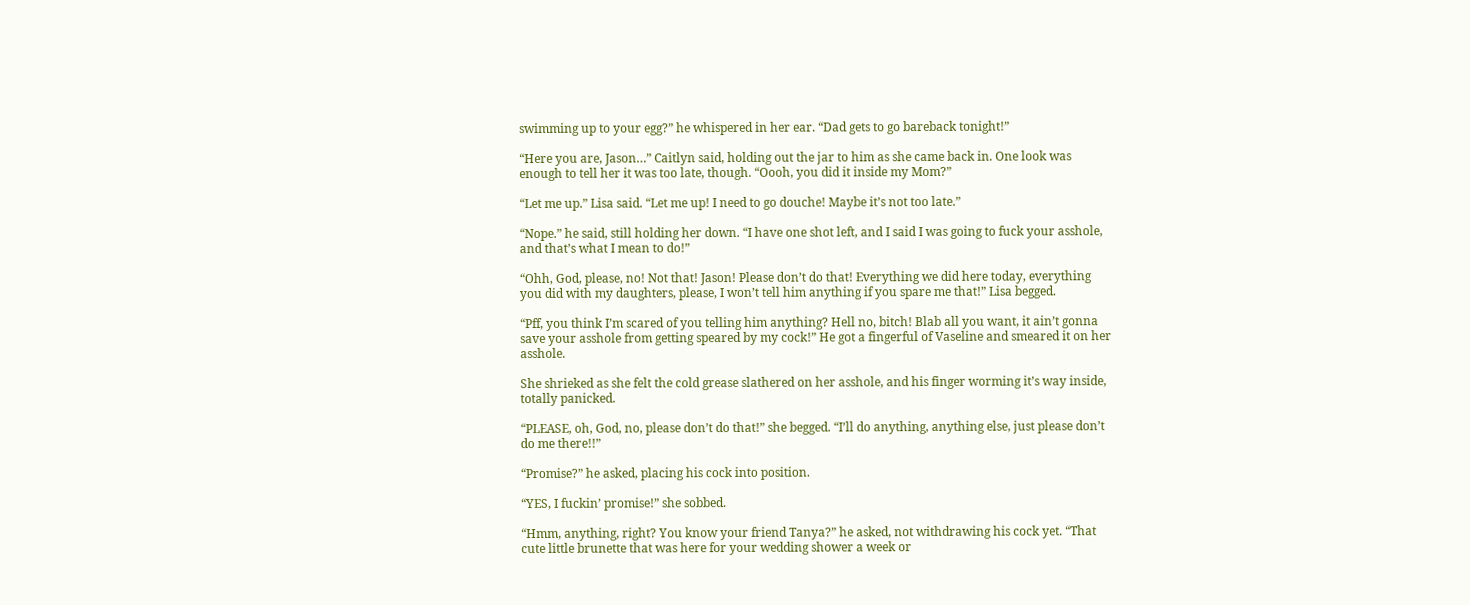swimming up to your egg?” he whispered in her ear. “Dad gets to go bareback tonight!”

“Here you are, Jason…” Caitlyn said, holding out the jar to him as she came back in. One look was enough to tell her it was too late, though. “Oooh, you did it inside my Mom?”

“Let me up.” Lisa said. “Let me up! I need to go douche! Maybe it’s not too late.”

“Nope.” he said, still holding her down. “I have one shot left, and I said I was going to fuck your asshole, and that’s what I mean to do!”

“Ohh, God, please, no! Not that! Jason! Please don’t do that! Everything we did here today, everything you did with my daughters, please, I won’t tell him anything if you spare me that!” Lisa begged.

“Pff, you think I’m scared of you telling him anything? Hell no, bitch! Blab all you want, it ain’t gonna save your asshole from getting speared by my cock!” He got a fingerful of Vaseline and smeared it on her asshole.

She shrieked as she felt the cold grease slathered on her asshole, and his finger worming it’s way inside, totally panicked.

“PLEASE, oh, God, no, please don’t do that!” she begged. “I’ll do anything, anything else, just please don’t do me there!!”

“Promise?” he asked, placing his cock into position.

“YES, I fuckin’ promise!” she sobbed.

“Hmm, anything, right? You know your friend Tanya?” he asked, not withdrawing his cock yet. “That cute little brunette that was here for your wedding shower a week or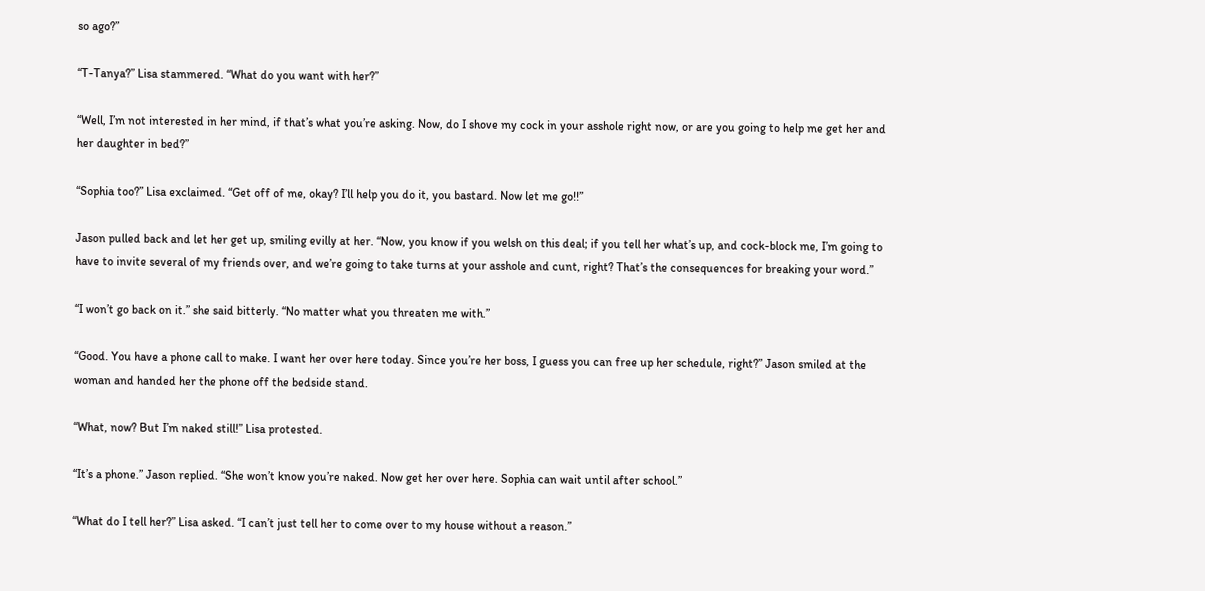so ago?”

“T-Tanya?” Lisa stammered. “What do you want with her?”

“Well, I’m not interested in her mind, if that’s what you’re asking. Now, do I shove my cock in your asshole right now, or are you going to help me get her and her daughter in bed?”

“Sophia too?” Lisa exclaimed. “Get off of me, okay? I’ll help you do it, you bastard. Now let me go!!”

Jason pulled back and let her get up, smiling evilly at her. “Now, you know if you welsh on this deal; if you tell her what’s up, and cock-block me, I’m going to have to invite several of my friends over, and we’re going to take turns at your asshole and cunt, right? That’s the consequences for breaking your word.”

“I won’t go back on it.” she said bitterly. “No matter what you threaten me with.”

“Good. You have a phone call to make. I want her over here today. Since you’re her boss, I guess you can free up her schedule, right?” Jason smiled at the woman and handed her the phone off the bedside stand.

“What, now? But I’m naked still!” Lisa protested.

“It’s a phone.” Jason replied. “She won’t know you’re naked. Now get her over here. Sophia can wait until after school.”

“What do I tell her?” Lisa asked. “I can’t just tell her to come over to my house without a reason.”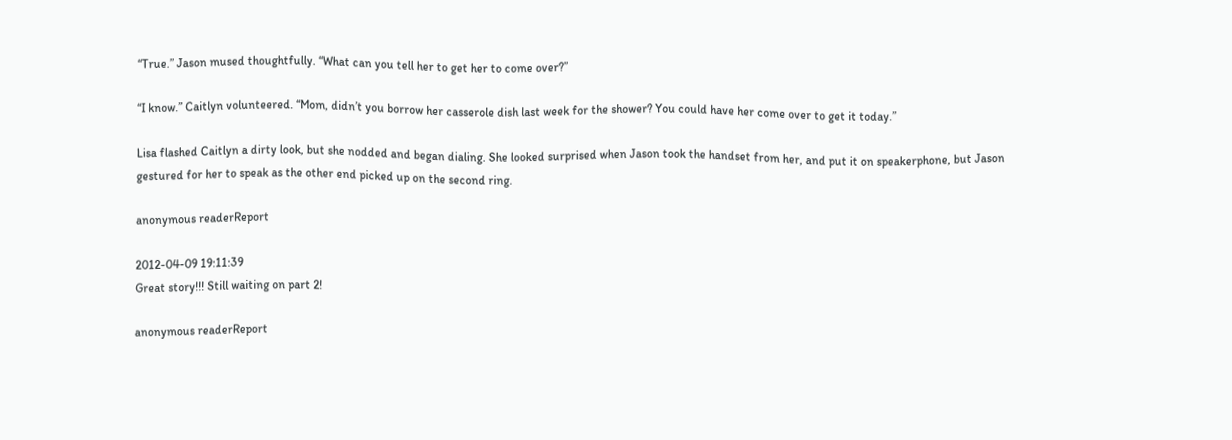“True.” Jason mused thoughtfully. “What can you tell her to get her to come over?”

“I know.” Caitlyn volunteered. “Mom, didn’t you borrow her casserole dish last week for the shower? You could have her come over to get it today.”

Lisa flashed Caitlyn a dirty look, but she nodded and began dialing. She looked surprised when Jason took the handset from her, and put it on speakerphone, but Jason gestured for her to speak as the other end picked up on the second ring.

anonymous readerReport

2012-04-09 19:11:39
Great story!!! Still waiting on part 2!

anonymous readerReport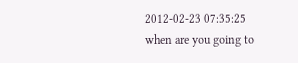2012-02-23 07:35:25
when are you going to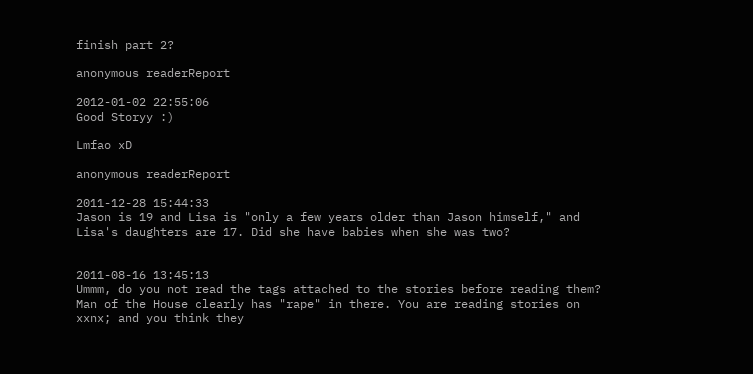finish part 2?

anonymous readerReport

2012-01-02 22:55:06
Good Storyy :)

Lmfao xD

anonymous readerReport

2011-12-28 15:44:33
Jason is 19 and Lisa is "only a few years older than Jason himself," and Lisa's daughters are 17. Did she have babies when she was two?


2011-08-16 13:45:13
Ummm, do you not read the tags attached to the stories before reading them? Man of the House clearly has "rape" in there. You are reading stories on xxnx; and you think they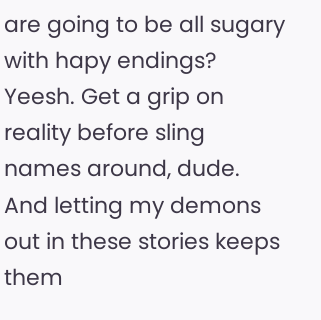are going to be all sugary with hapy endings? Yeesh. Get a grip on reality before sling names around, dude. And letting my demons out in these stories keeps them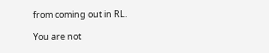from coming out in RL.

You are not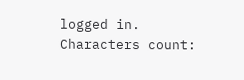logged in.
Characters count: